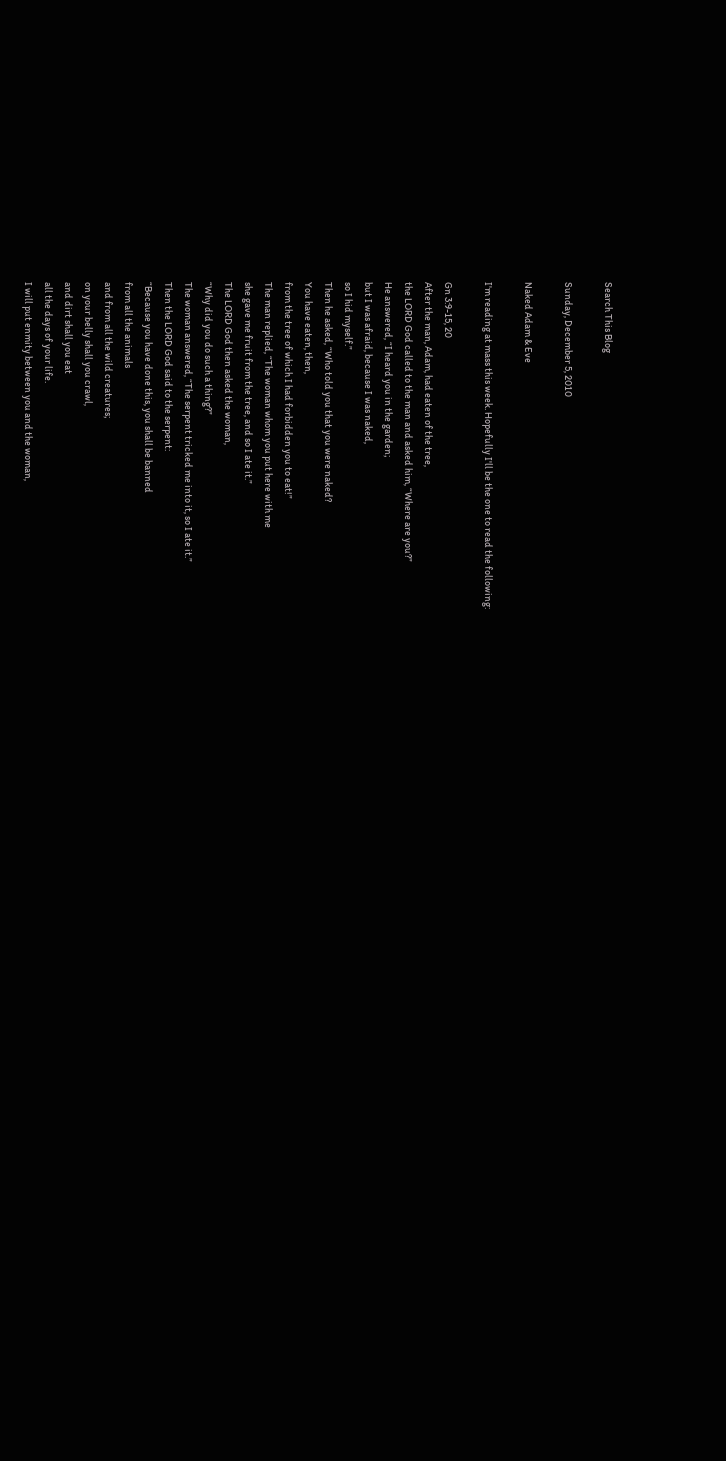Search This Blog

Sunday, December 5, 2010

Naked Adam & Eve

I'm reading at mass this week. Hopefully I'll be the one to read the following:

Gn 3:9-15, 20
After the man, Adam, had eaten of the tree,
the LORD God called to the man and asked him, “Where are you?”
He answered, “I heard you in the garden;
but I was afraid, because I was naked,
so I hid myself.”
Then he asked, “Who told you that you were naked?
You have eaten, then,
from the tree of which I had forbidden you to eat!”
The man replied, “The woman whom you put here with me
she gave me fruit from the tree, and so I ate it.”
The LORD God then asked the woman,
“Why did you do such a thing?”
The woman answered, “The serpent tricked me into it, so I ate it.”
Then the LORD God said to the serpent:
“Because you have done this, you shall be banned
from all the animals
and from all the wild creatures;
on your belly shall you crawl,
and dirt shall you eat
all the days of your life.
I will put enmity between you and the woman,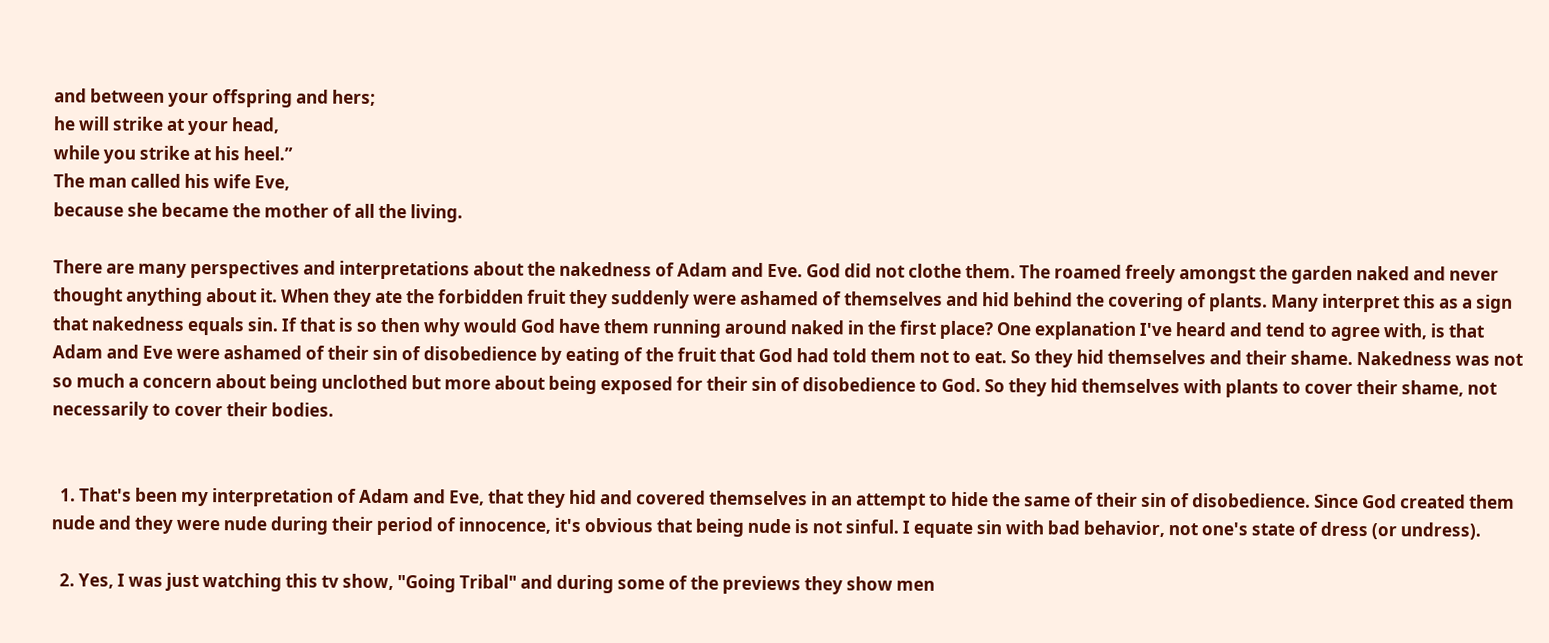and between your offspring and hers;
he will strike at your head,
while you strike at his heel.”
The man called his wife Eve,
because she became the mother of all the living.

There are many perspectives and interpretations about the nakedness of Adam and Eve. God did not clothe them. The roamed freely amongst the garden naked and never thought anything about it. When they ate the forbidden fruit they suddenly were ashamed of themselves and hid behind the covering of plants. Many interpret this as a sign that nakedness equals sin. If that is so then why would God have them running around naked in the first place? One explanation I've heard and tend to agree with, is that Adam and Eve were ashamed of their sin of disobedience by eating of the fruit that God had told them not to eat. So they hid themselves and their shame. Nakedness was not so much a concern about being unclothed but more about being exposed for their sin of disobedience to God. So they hid themselves with plants to cover their shame, not necessarily to cover their bodies.


  1. That's been my interpretation of Adam and Eve, that they hid and covered themselves in an attempt to hide the same of their sin of disobedience. Since God created them nude and they were nude during their period of innocence, it's obvious that being nude is not sinful. I equate sin with bad behavior, not one's state of dress (or undress).

  2. Yes, I was just watching this tv show, "Going Tribal" and during some of the previews they show men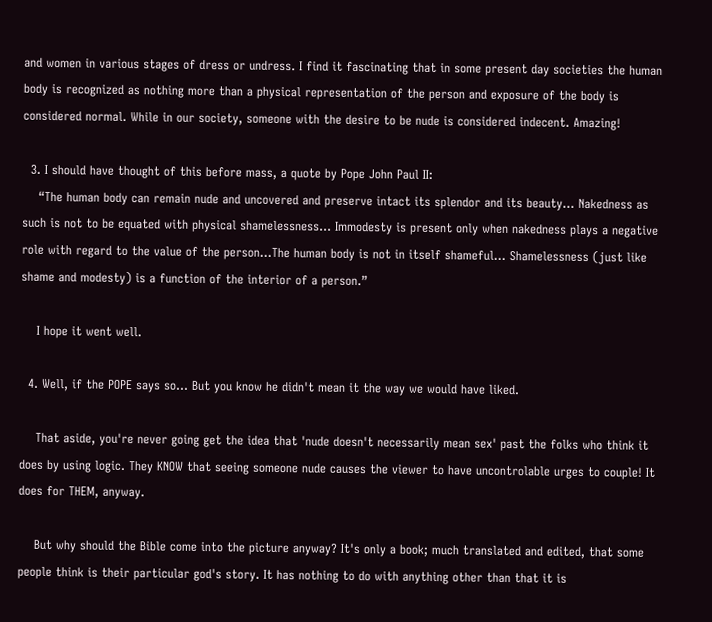and women in various stages of dress or undress. I find it fascinating that in some present day societies the human body is recognized as nothing more than a physical representation of the person and exposure of the body is considered normal. While in our society, someone with the desire to be nude is considered indecent. Amazing!

  3. I should have thought of this before mass, a quote by Pope John Paul II:
    “The human body can remain nude and uncovered and preserve intact its splendor and its beauty… Nakedness as such is not to be equated with physical shamelessness… Immodesty is present only when nakedness plays a negative role with regard to the value of the person…The human body is not in itself shameful… Shamelessness (just like shame and modesty) is a function of the interior of a person.”

    I hope it went well.

  4. Well, if the POPE says so... But you know he didn't mean it the way we would have liked.

    That aside, you're never going get the idea that 'nude doesn't necessarily mean sex' past the folks who think it does by using logic. They KNOW that seeing someone nude causes the viewer to have uncontrolable urges to couple! It does for THEM, anyway.

    But why should the Bible come into the picture anyway? It's only a book; much translated and edited, that some people think is their particular god's story. It has nothing to do with anything other than that it is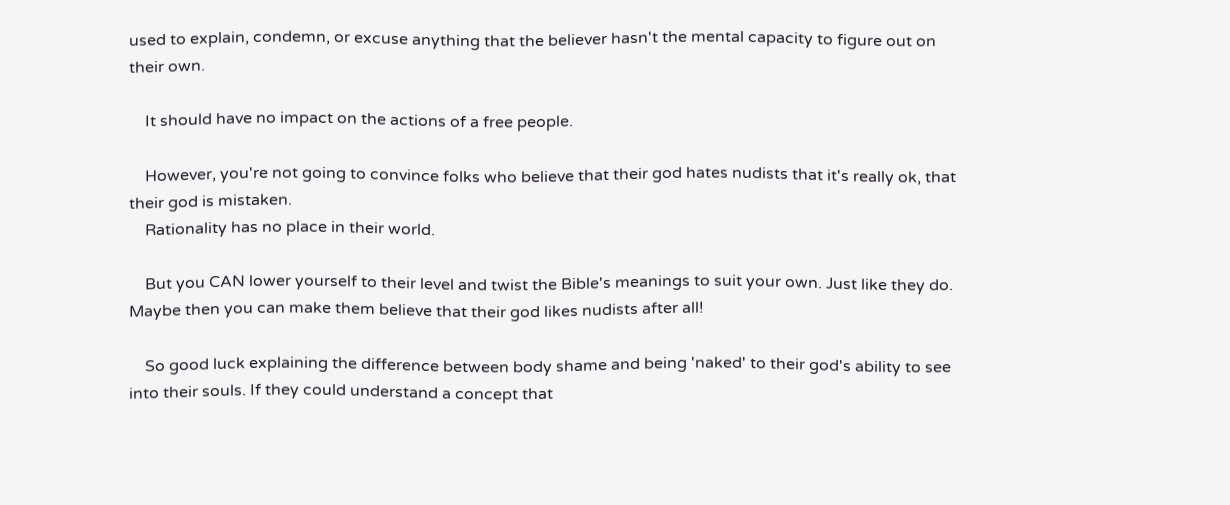used to explain, condemn, or excuse anything that the believer hasn't the mental capacity to figure out on their own.

    It should have no impact on the actions of a free people.

    However, you're not going to convince folks who believe that their god hates nudists that it's really ok, that their god is mistaken.
    Rationality has no place in their world.

    But you CAN lower yourself to their level and twist the Bible's meanings to suit your own. Just like they do. Maybe then you can make them believe that their god likes nudists after all!

    So good luck explaining the difference between body shame and being 'naked' to their god's ability to see into their souls. If they could understand a concept that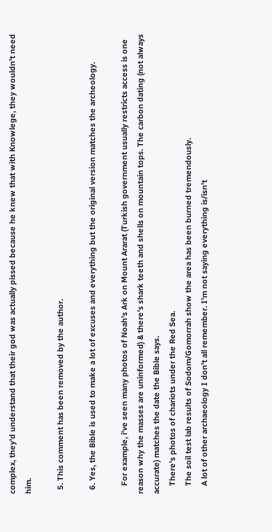complex, they'd understand that their god was actually pissed because he knew that with Knowlege, they wouldn't need him.

  5. This comment has been removed by the author.

  6. Yes, the Bible is used to make a lot of excuses and everything but the original version matches the archeology.

    For example, i've seen many photos of Noah's Ark on Mount Ararat (Turkish government usually restricts access is one reason why the masses are uninformed) & there's shark teeth and shells on mountain tops. The carbon dating (not always accurate) matches the date the Bible says.
    There's photos of chariots under the Red Sea.
    The soil test lab results of Sodom/Gomorrah show the area has been burned tremendously.
    A lot of other archaeology I don't all remember. I'm not saying everything is/isn't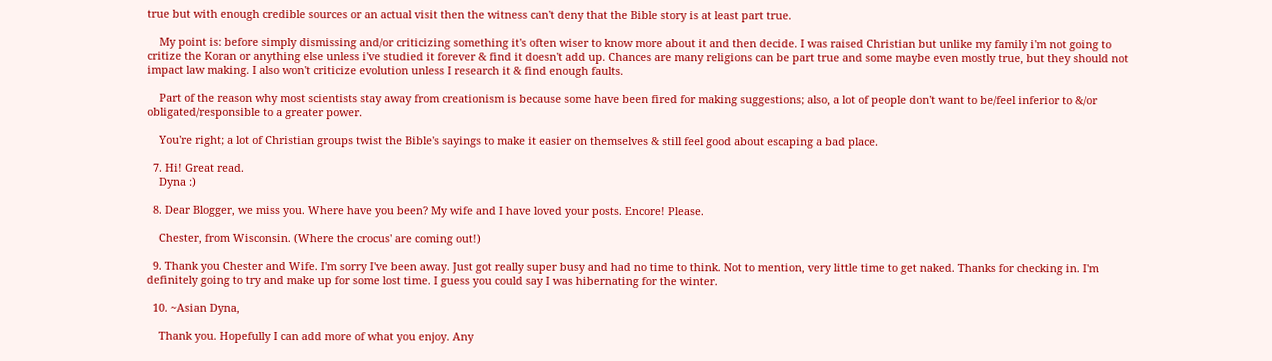true but with enough credible sources or an actual visit then the witness can't deny that the Bible story is at least part true.

    My point is: before simply dismissing and/or criticizing something it's often wiser to know more about it and then decide. I was raised Christian but unlike my family i'm not going to critize the Koran or anything else unless i've studied it forever & find it doesn't add up. Chances are many religions can be part true and some maybe even mostly true, but they should not impact law making. I also won't criticize evolution unless I research it & find enough faults.

    Part of the reason why most scientists stay away from creationism is because some have been fired for making suggestions; also, a lot of people don't want to be/feel inferior to &/or obligated/responsible to a greater power.

    You're right; a lot of Christian groups twist the Bible's sayings to make it easier on themselves & still feel good about escaping a bad place.

  7. Hi! Great read.
    Dyna :)

  8. Dear Blogger, we miss you. Where have you been? My wife and I have loved your posts. Encore! Please.

    Chester, from Wisconsin. (Where the crocus' are coming out!)

  9. Thank you Chester and Wife. I'm sorry I've been away. Just got really super busy and had no time to think. Not to mention, very little time to get naked. Thanks for checking in. I'm definitely going to try and make up for some lost time. I guess you could say I was hibernating for the winter.

  10. ~Asian Dyna,

    Thank you. Hopefully I can add more of what you enjoy. Any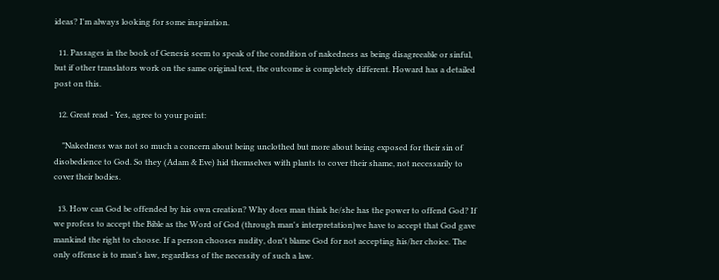ideas? I'm always looking for some inspiration.

  11. Passages in the book of Genesis seem to speak of the condition of nakedness as being disagreeable or sinful, but if other translators work on the same original text, the outcome is completely different. Howard has a detailed post on this.

  12. Great read - Yes, agree to your point:

    "Nakedness was not so much a concern about being unclothed but more about being exposed for their sin of disobedience to God. So they (Adam & Eve) hid themselves with plants to cover their shame, not necessarily to cover their bodies.

  13. How can God be offended by his own creation? Why does man think he/she has the power to offend God? If we profess to accept the Bible as the Word of God (through man's interpretation)we have to accept that God gave mankind the right to choose. If a person chooses nudity, don't blame God for not accepting his/her choice. The only offense is to man's law, regardless of the necessity of such a law.